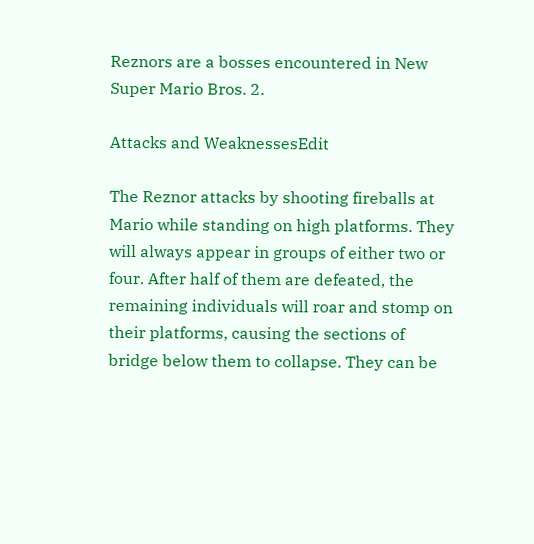Reznors are a bosses encountered in New Super Mario Bros. 2.

Attacks and WeaknessesEdit

The Reznor attacks by shooting fireballs at Mario while standing on high platforms. They will always appear in groups of either two or four. After half of them are defeated, the remaining individuals will roar and stomp on their platforms, causing the sections of bridge below them to collapse. They can be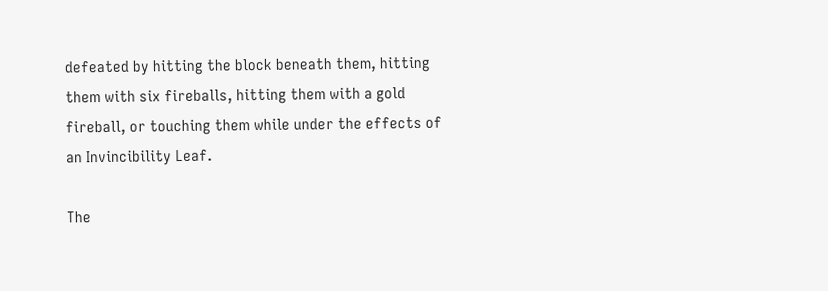defeated by hitting the block beneath them, hitting them with six fireballs, hitting them with a gold fireball, or touching them while under the effects of an Invincibility Leaf.

The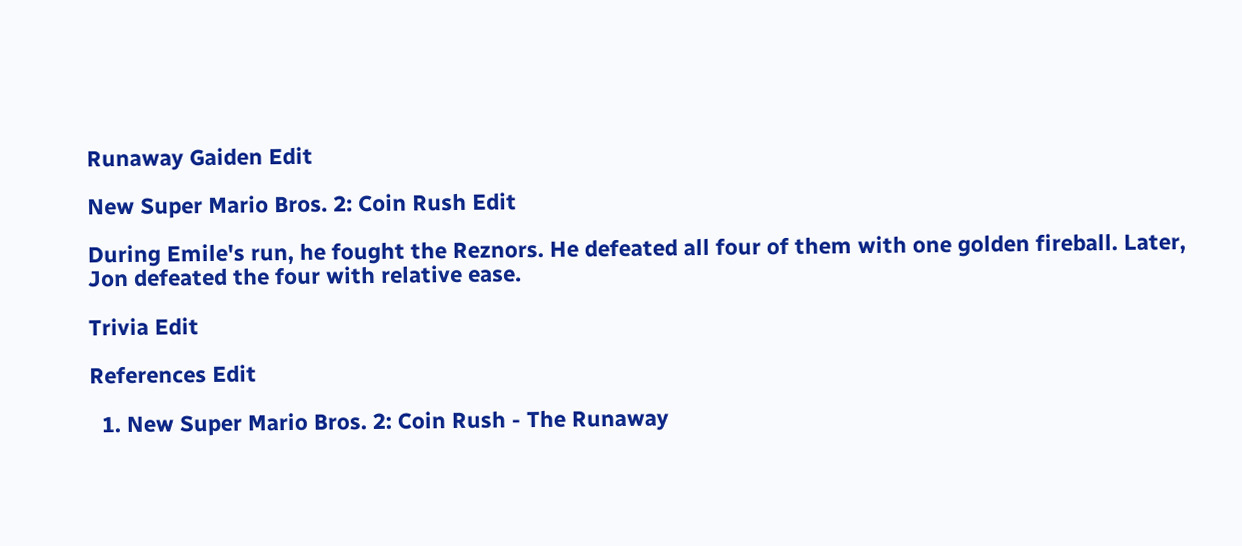Runaway Gaiden Edit

New Super Mario Bros. 2: Coin Rush Edit

During Emile's run, he fought the Reznors. He defeated all four of them with one golden fireball. Later, Jon defeated the four with relative ease.

Trivia Edit

References Edit

  1. New Super Mario Bros. 2: Coin Rush - The Runaway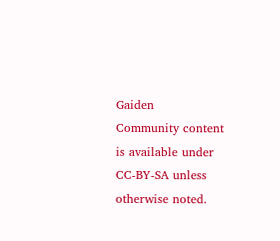Gaiden
Community content is available under CC-BY-SA unless otherwise noted.